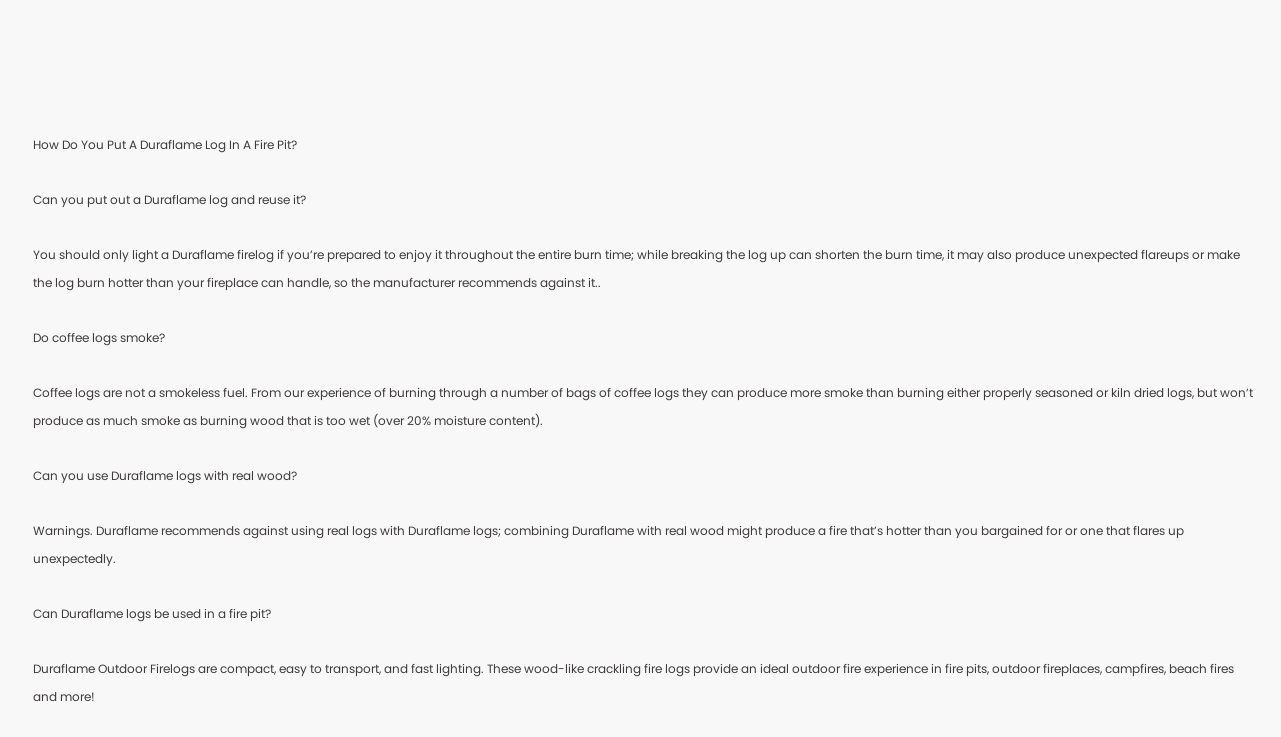How Do You Put A Duraflame Log In A Fire Pit?

Can you put out a Duraflame log and reuse it?

You should only light a Duraflame firelog if you’re prepared to enjoy it throughout the entire burn time; while breaking the log up can shorten the burn time, it may also produce unexpected flareups or make the log burn hotter than your fireplace can handle, so the manufacturer recommends against it..

Do coffee logs smoke?

Coffee logs are not a smokeless fuel. From our experience of burning through a number of bags of coffee logs they can produce more smoke than burning either properly seasoned or kiln dried logs, but won’t produce as much smoke as burning wood that is too wet (over 20% moisture content).

Can you use Duraflame logs with real wood?

Warnings. Duraflame recommends against using real logs with Duraflame logs; combining Duraflame with real wood might produce a fire that’s hotter than you bargained for or one that flares up unexpectedly.

Can Duraflame logs be used in a fire pit?

Duraflame Outdoor Firelogs are compact, easy to transport, and fast lighting. These wood-like crackling fire logs provide an ideal outdoor fire experience in fire pits, outdoor fireplaces, campfires, beach fires and more!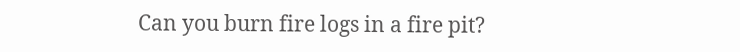Can you burn fire logs in a fire pit?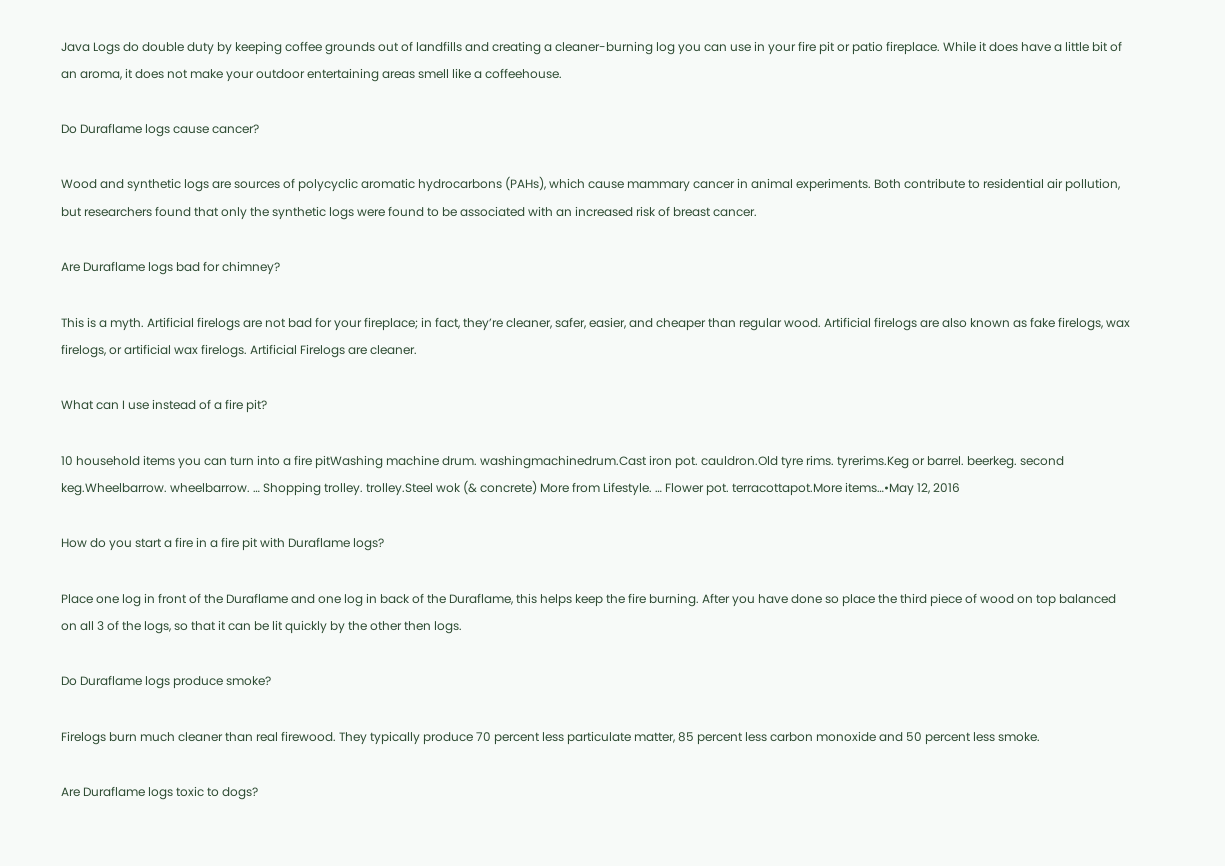Java Logs do double duty by keeping coffee grounds out of landfills and creating a cleaner-burning log you can use in your fire pit or patio fireplace. While it does have a little bit of an aroma, it does not make your outdoor entertaining areas smell like a coffeehouse.

Do Duraflame logs cause cancer?

Wood and synthetic logs are sources of polycyclic aromatic hydrocarbons (PAHs), which cause mammary cancer in animal experiments. Both contribute to residential air pollution, but researchers found that only the synthetic logs were found to be associated with an increased risk of breast cancer.

Are Duraflame logs bad for chimney?

This is a myth. Artificial firelogs are not bad for your fireplace; in fact, they’re cleaner, safer, easier, and cheaper than regular wood. Artificial firelogs are also known as fake firelogs, wax firelogs, or artificial wax firelogs. Artificial Firelogs are cleaner.

What can I use instead of a fire pit?

10 household items you can turn into a fire pitWashing machine drum. washingmachinedrum.Cast iron pot. cauldron.Old tyre rims. tyrerims.Keg or barrel. beerkeg. second keg.Wheelbarrow. wheelbarrow. … Shopping trolley. trolley.Steel wok (& concrete) More from Lifestyle. … Flower pot. terracottapot.More items…•May 12, 2016

How do you start a fire in a fire pit with Duraflame logs?

Place one log in front of the Duraflame and one log in back of the Duraflame, this helps keep the fire burning. After you have done so place the third piece of wood on top balanced on all 3 of the logs, so that it can be lit quickly by the other then logs.

Do Duraflame logs produce smoke?

Firelogs burn much cleaner than real firewood. They typically produce 70 percent less particulate matter, 85 percent less carbon monoxide and 50 percent less smoke.

Are Duraflame logs toxic to dogs?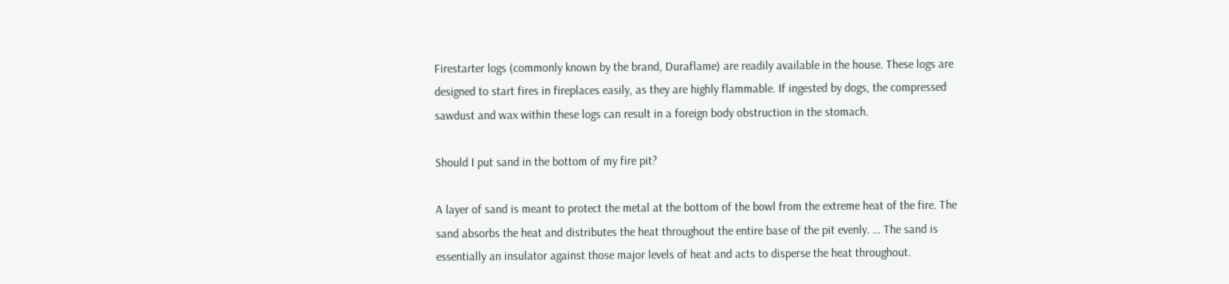Firestarter logs (commonly known by the brand, Duraflame) are readily available in the house. These logs are designed to start fires in fireplaces easily, as they are highly flammable. If ingested by dogs, the compressed sawdust and wax within these logs can result in a foreign body obstruction in the stomach.

Should I put sand in the bottom of my fire pit?

A layer of sand is meant to protect the metal at the bottom of the bowl from the extreme heat of the fire. The sand absorbs the heat and distributes the heat throughout the entire base of the pit evenly. … The sand is essentially an insulator against those major levels of heat and acts to disperse the heat throughout.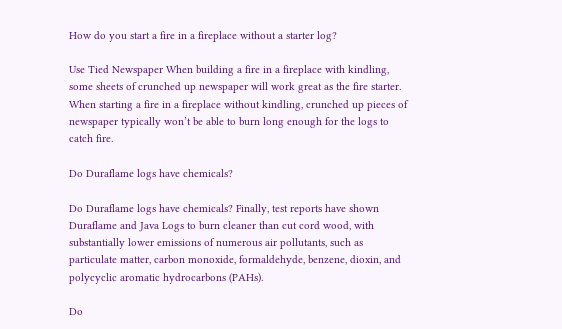How do you start a fire in a fireplace without a starter log?

Use Tied Newspaper When building a fire in a fireplace with kindling, some sheets of crunched up newspaper will work great as the fire starter. When starting a fire in a fireplace without kindling, crunched up pieces of newspaper typically won’t be able to burn long enough for the logs to catch fire.

Do Duraflame logs have chemicals?

Do Duraflame logs have chemicals? Finally, test reports have shown Duraflame and Java Logs to burn cleaner than cut cord wood, with substantially lower emissions of numerous air pollutants, such as particulate matter, carbon monoxide, formaldehyde, benzene, dioxin, and polycyclic aromatic hydrocarbons (PAHs).

Do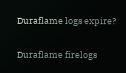Duraflame logs expire?

Duraflame firelogs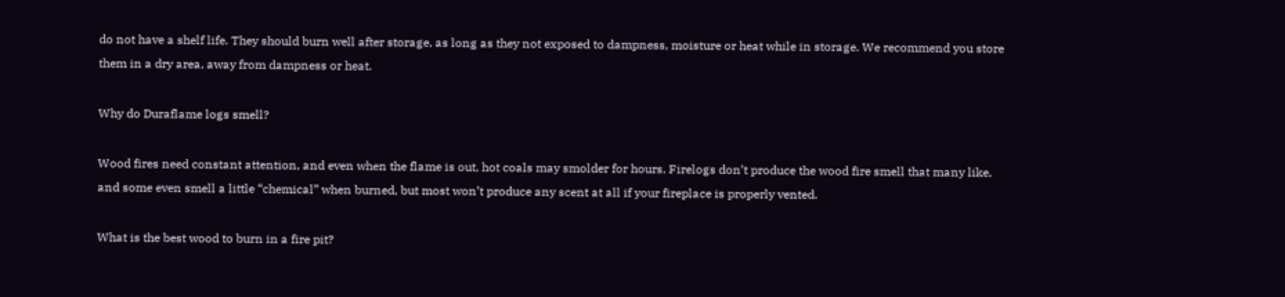do not have a shelf life. They should burn well after storage, as long as they not exposed to dampness, moisture or heat while in storage. We recommend you store them in a dry area, away from dampness or heat.

Why do Duraflame logs smell?

Wood fires need constant attention, and even when the flame is out, hot coals may smolder for hours. Firelogs don’t produce the wood fire smell that many like, and some even smell a little “chemical” when burned, but most won’t produce any scent at all if your fireplace is properly vented.

What is the best wood to burn in a fire pit?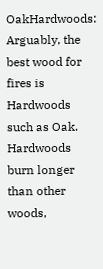OakHardwoods: Arguably, the best wood for fires is Hardwoods such as Oak. Hardwoods burn longer than other woods,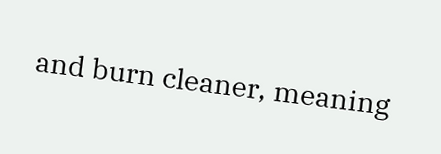and burn cleaner, meaning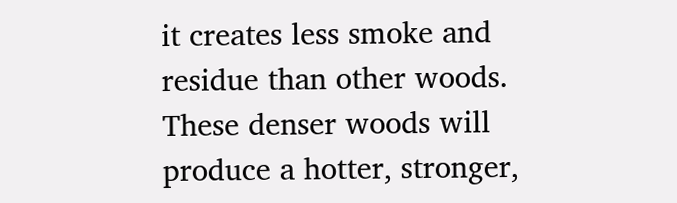it creates less smoke and residue than other woods. These denser woods will produce a hotter, stronger,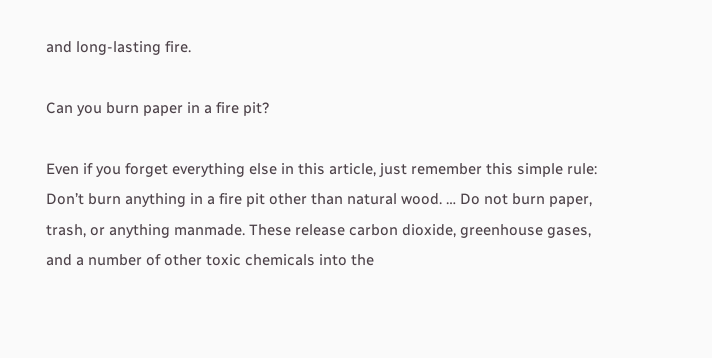and long-lasting fire.

Can you burn paper in a fire pit?

Even if you forget everything else in this article, just remember this simple rule: Don’t burn anything in a fire pit other than natural wood. … Do not burn paper, trash, or anything manmade. These release carbon dioxide, greenhouse gases, and a number of other toxic chemicals into the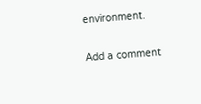environment.

Add a comment